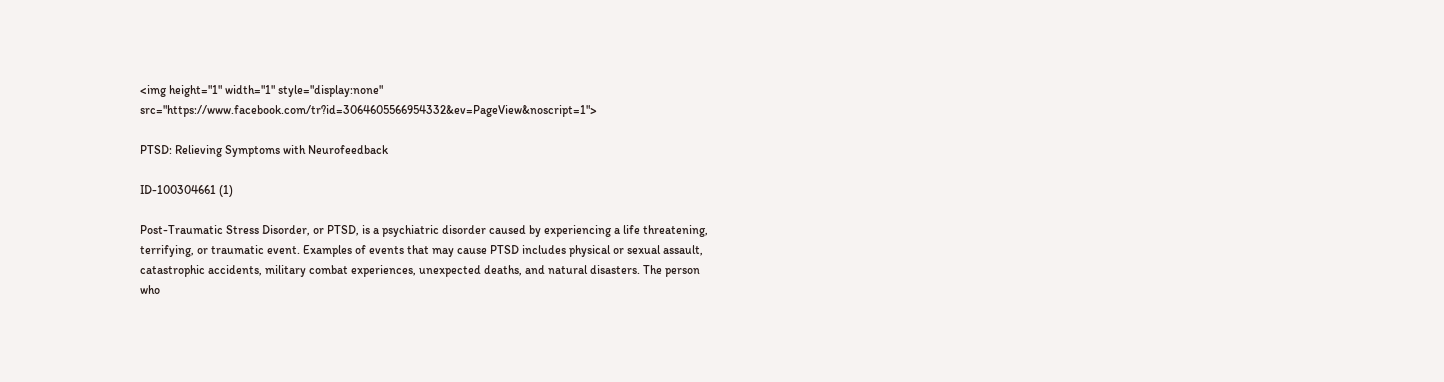<img height="1" width="1" style="display:none" src="https://www.facebook.com/tr?id=3064605566954332&ev=PageView&noscript=1">

PTSD: Relieving Symptoms with Neurofeedback

ID-100304661 (1)

Post-Traumatic Stress Disorder, or PTSD, is a psychiatric disorder caused by experiencing a life threatening, terrifying, or traumatic event. Examples of events that may cause PTSD includes physical or sexual assault, catastrophic accidents, military combat experiences, unexpected deaths, and natural disasters. The person who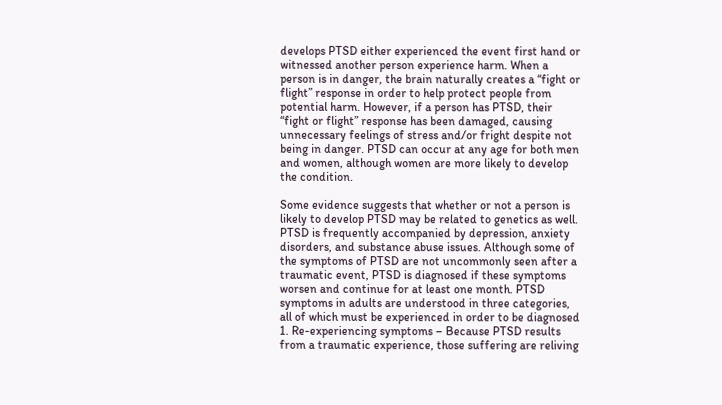develops PTSD either experienced the event first hand or witnessed another person experience harm. When a person is in danger, the brain naturally creates a “fight or flight” response in order to help protect people from potential harm. However, if a person has PTSD, their “fight or flight” response has been damaged, causing unnecessary feelings of stress and/or fright despite not being in danger. PTSD can occur at any age for both men and women, although women are more likely to develop the condition.

Some evidence suggests that whether or not a person is likely to develop PTSD may be related to genetics as well. PTSD is frequently accompanied by depression, anxiety disorders, and substance abuse issues. Although some of the symptoms of PTSD are not uncommonly seen after a traumatic event, PTSD is diagnosed if these symptoms worsen and continue for at least one month. PTSD symptoms in adults are understood in three categories, all of which must be experienced in order to be diagnosed
1. Re-experiencing symptoms – Because PTSD results from a traumatic experience, those suffering are reliving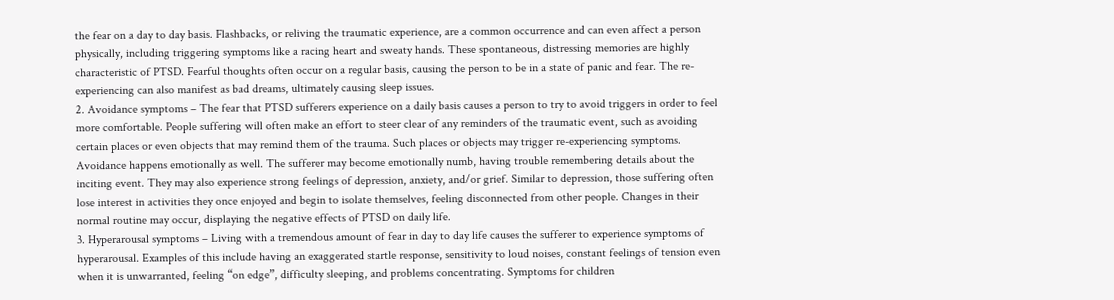the fear on a day to day basis. Flashbacks, or reliving the traumatic experience, are a common occurrence and can even affect a person physically, including triggering symptoms like a racing heart and sweaty hands. These spontaneous, distressing memories are highly characteristic of PTSD. Fearful thoughts often occur on a regular basis, causing the person to be in a state of panic and fear. The re-experiencing can also manifest as bad dreams, ultimately causing sleep issues.
2. Avoidance symptoms – The fear that PTSD sufferers experience on a daily basis causes a person to try to avoid triggers in order to feel more comfortable. People suffering will often make an effort to steer clear of any reminders of the traumatic event, such as avoiding certain places or even objects that may remind them of the trauma. Such places or objects may trigger re-experiencing symptoms. Avoidance happens emotionally as well. The sufferer may become emotionally numb, having trouble remembering details about the inciting event. They may also experience strong feelings of depression, anxiety, and/or grief. Similar to depression, those suffering often lose interest in activities they once enjoyed and begin to isolate themselves, feeling disconnected from other people. Changes in their normal routine may occur, displaying the negative effects of PTSD on daily life.
3. Hyperarousal symptoms – Living with a tremendous amount of fear in day to day life causes the sufferer to experience symptoms of hyperarousal. Examples of this include having an exaggerated startle response, sensitivity to loud noises, constant feelings of tension even when it is unwarranted, feeling “on edge”, difficulty sleeping, and problems concentrating. Symptoms for children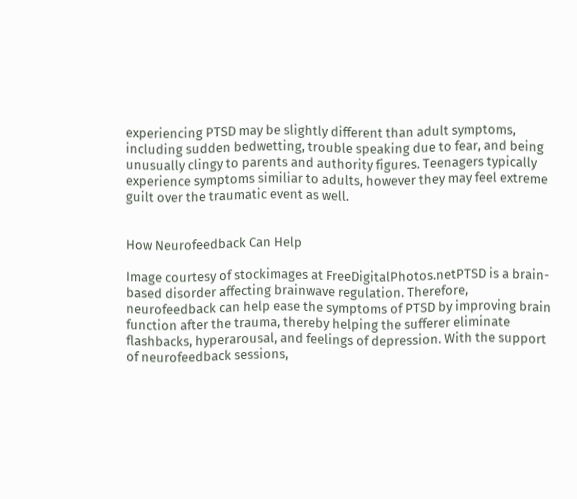experiencing PTSD may be slightly different than adult symptoms, including sudden bedwetting, trouble speaking due to fear, and being unusually clingy to parents and authority figures. Teenagers typically experience symptoms similiar to adults, however they may feel extreme guilt over the traumatic event as well.


How Neurofeedback Can Help

Image courtesy of stockimages at FreeDigitalPhotos.netPTSD is a brain-based disorder affecting brainwave regulation. Therefore, neurofeedback can help ease the symptoms of PTSD by improving brain function after the trauma, thereby helping the sufferer eliminate flashbacks, hyperarousal, and feelings of depression. With the support of neurofeedback sessions,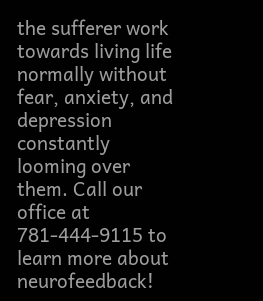the sufferer work towards living life normally without fear, anxiety, and depression constantly looming over them. Call our office at 781-444-9115 to learn more about neurofeedback!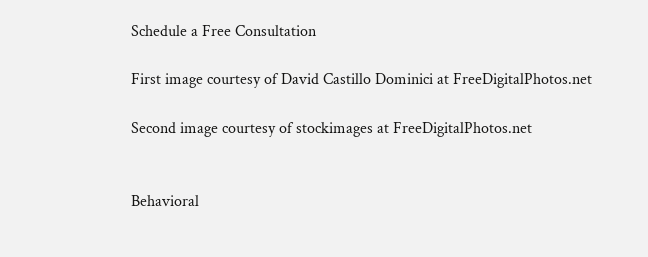Schedule a Free Consultation

First image courtesy of David Castillo Dominici at FreeDigitalPhotos.net

Second image courtesy of stockimages at FreeDigitalPhotos.net


Behavioral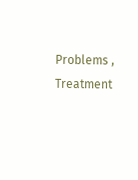Problems , Treatment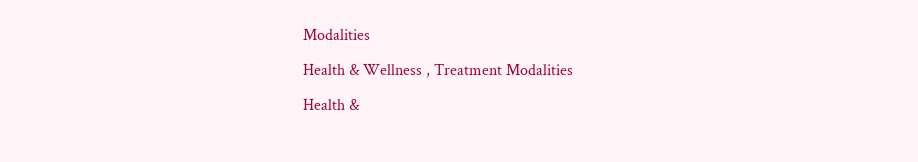Modalities

Health & Wellness , Treatment Modalities

Health &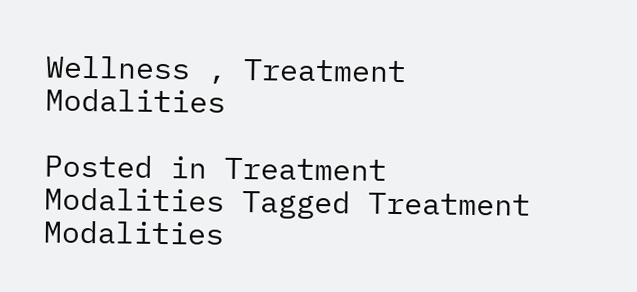Wellness , Treatment Modalities

Posted in Treatment Modalities Tagged Treatment Modalities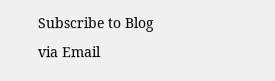Subscribe to Blog via Email